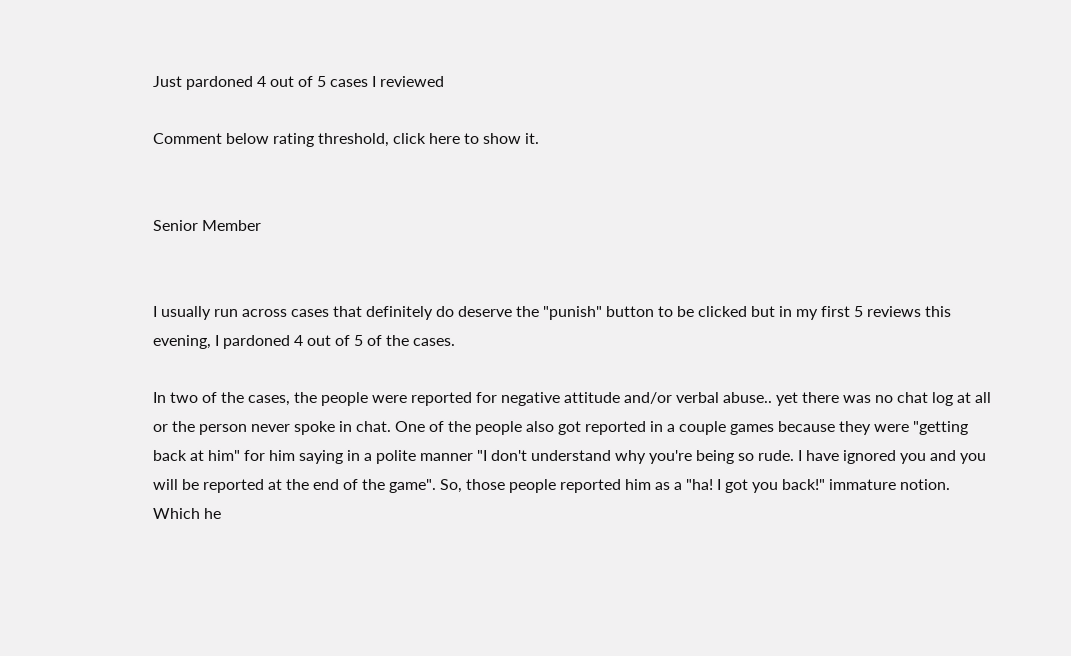Just pardoned 4 out of 5 cases I reviewed

Comment below rating threshold, click here to show it.


Senior Member


I usually run across cases that definitely do deserve the "punish" button to be clicked but in my first 5 reviews this evening, I pardoned 4 out of 5 of the cases.

In two of the cases, the people were reported for negative attitude and/or verbal abuse.. yet there was no chat log at all or the person never spoke in chat. One of the people also got reported in a couple games because they were "getting back at him" for him saying in a polite manner "I don't understand why you're being so rude. I have ignored you and you will be reported at the end of the game". So, those people reported him as a "ha! I got you back!" immature notion. Which he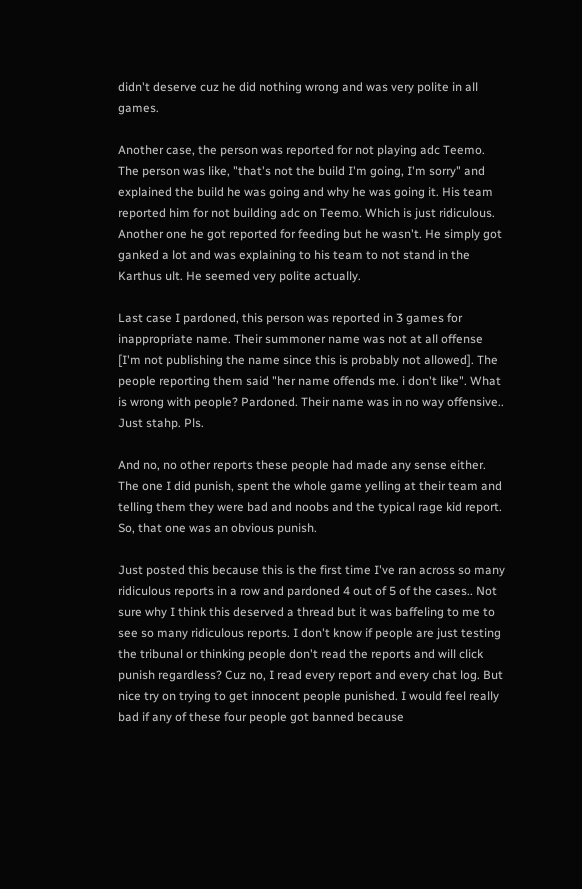didn't deserve cuz he did nothing wrong and was very polite in all games.

Another case, the person was reported for not playing adc Teemo. The person was like, "that's not the build I'm going, I'm sorry" and explained the build he was going and why he was going it. His team reported him for not building adc on Teemo. Which is just ridiculous. Another one he got reported for feeding but he wasn't. He simply got ganked a lot and was explaining to his team to not stand in the Karthus ult. He seemed very polite actually.

Last case I pardoned, this person was reported in 3 games for inappropriate name. Their summoner name was not at all offense [I'm not publishing the name since this is probably not allowed]. The people reporting them said "her name offends me. i don't like". What is wrong with people? Pardoned. Their name was in no way offensive.. Just stahp. Pls.

And no, no other reports these people had made any sense either. The one I did punish, spent the whole game yelling at their team and telling them they were bad and noobs and the typical rage kid report. So, that one was an obvious punish.

Just posted this because this is the first time I've ran across so many ridiculous reports in a row and pardoned 4 out of 5 of the cases.. Not sure why I think this deserved a thread but it was baffeling to me to see so many ridiculous reports. I don't know if people are just testing the tribunal or thinking people don't read the reports and will click punish regardless? Cuz no, I read every report and every chat log. But nice try on trying to get innocent people punished. I would feel really bad if any of these four people got banned because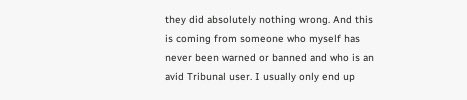they did absolutely nothing wrong. And this is coming from someone who myself has never been warned or banned and who is an avid Tribunal user. I usually only end up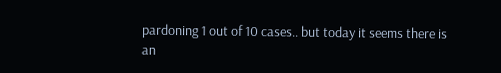pardoning 1 out of 10 cases.. but today it seems there is an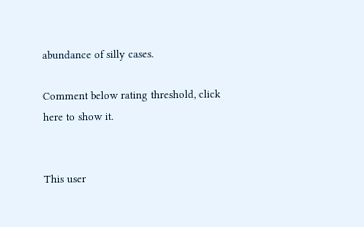abundance of silly cases.

Comment below rating threshold, click here to show it.


This user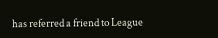has referred a friend to League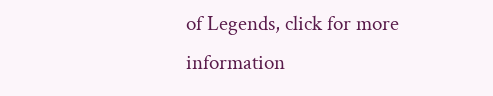of Legends, click for more information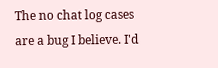The no chat log cases are a bug I believe. I'd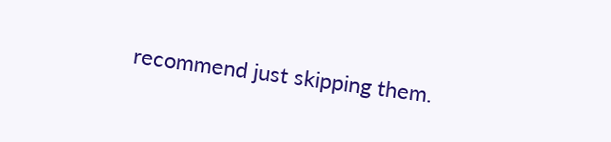recommend just skipping them.